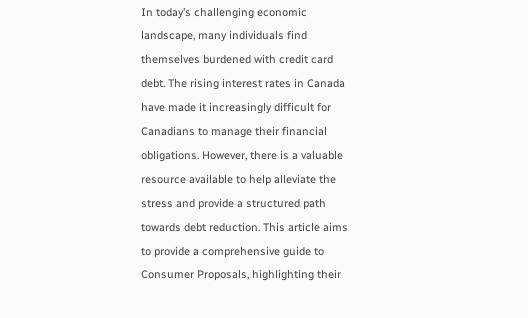In today’s challenging economic landscape, many individuals find themselves burdened with credit card debt. The rising interest rates in Canada have made it increasingly difficult for Canadians to manage their financial obligations. However, there is a valuable resource available to help alleviate the stress and provide a structured path towards debt reduction. This article aims to provide a comprehensive guide to Consumer Proposals, highlighting their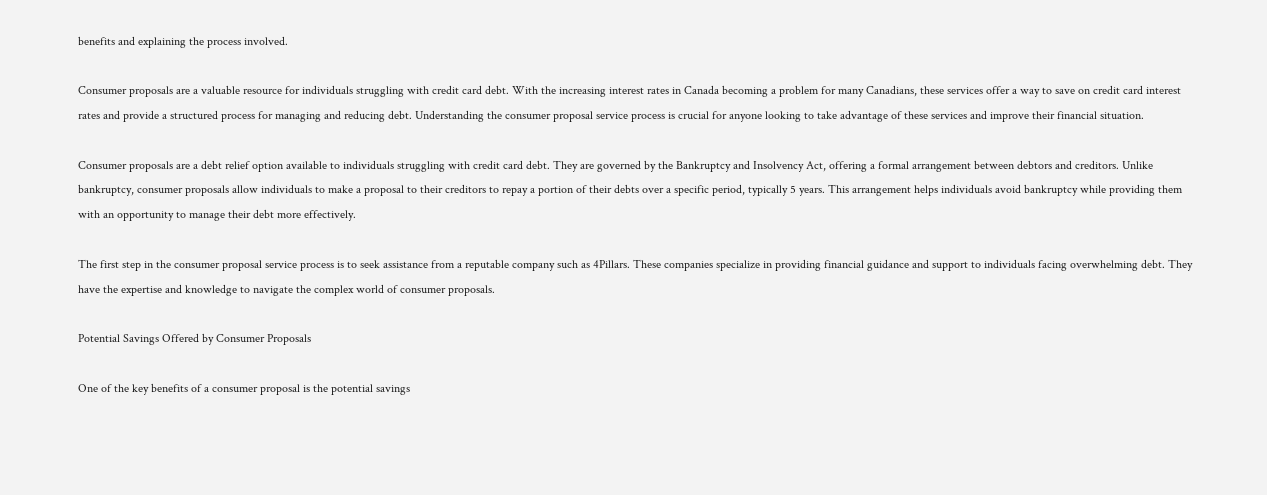benefits and explaining the process involved.

Consumer proposals are a valuable resource for individuals struggling with credit card debt. With the increasing interest rates in Canada becoming a problem for many Canadians, these services offer a way to save on credit card interest rates and provide a structured process for managing and reducing debt. Understanding the consumer proposal service process is crucial for anyone looking to take advantage of these services and improve their financial situation.

Consumer proposals are a debt relief option available to individuals struggling with credit card debt. They are governed by the Bankruptcy and Insolvency Act, offering a formal arrangement between debtors and creditors. Unlike bankruptcy, consumer proposals allow individuals to make a proposal to their creditors to repay a portion of their debts over a specific period, typically 5 years. This arrangement helps individuals avoid bankruptcy while providing them with an opportunity to manage their debt more effectively.

The first step in the consumer proposal service process is to seek assistance from a reputable company such as 4Pillars. These companies specialize in providing financial guidance and support to individuals facing overwhelming debt. They have the expertise and knowledge to navigate the complex world of consumer proposals.

Potential Savings Offered by Consumer Proposals

One of the key benefits of a consumer proposal is the potential savings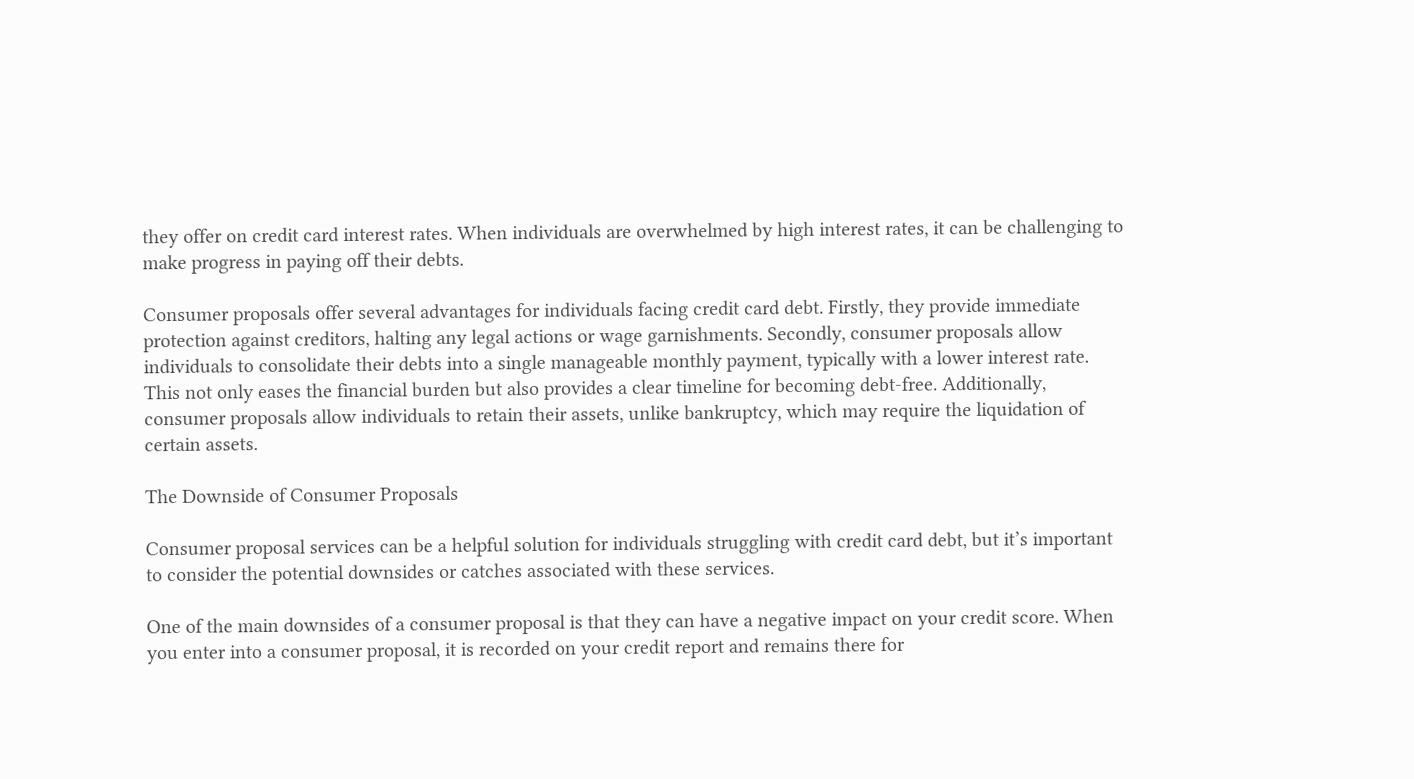they offer on credit card interest rates. When individuals are overwhelmed by high interest rates, it can be challenging to make progress in paying off their debts.

Consumer proposals offer several advantages for individuals facing credit card debt. Firstly, they provide immediate protection against creditors, halting any legal actions or wage garnishments. Secondly, consumer proposals allow individuals to consolidate their debts into a single manageable monthly payment, typically with a lower interest rate. This not only eases the financial burden but also provides a clear timeline for becoming debt-free. Additionally, consumer proposals allow individuals to retain their assets, unlike bankruptcy, which may require the liquidation of certain assets.

The Downside of Consumer Proposals

Consumer proposal services can be a helpful solution for individuals struggling with credit card debt, but it’s important to consider the potential downsides or catches associated with these services.

One of the main downsides of a consumer proposal is that they can have a negative impact on your credit score. When you enter into a consumer proposal, it is recorded on your credit report and remains there for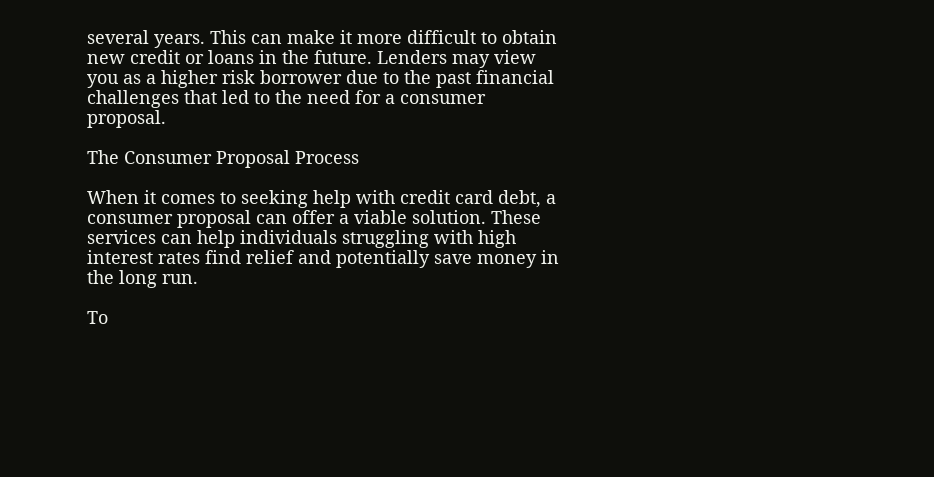several years. This can make it more difficult to obtain new credit or loans in the future. Lenders may view you as a higher risk borrower due to the past financial challenges that led to the need for a consumer proposal.

The Consumer Proposal Process

When it comes to seeking help with credit card debt, a consumer proposal can offer a viable solution. These services can help individuals struggling with high interest rates find relief and potentially save money in the long run.

To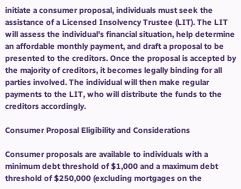initiate a consumer proposal, individuals must seek the assistance of a Licensed Insolvency Trustee (LIT). The LIT will assess the individual’s financial situation, help determine an affordable monthly payment, and draft a proposal to be presented to the creditors. Once the proposal is accepted by the majority of creditors, it becomes legally binding for all parties involved. The individual will then make regular payments to the LIT, who will distribute the funds to the creditors accordingly.

Consumer Proposal Eligibility and Considerations

Consumer proposals are available to individuals with a minimum debt threshold of $1,000 and a maximum debt threshold of $250,000 (excluding mortgages on the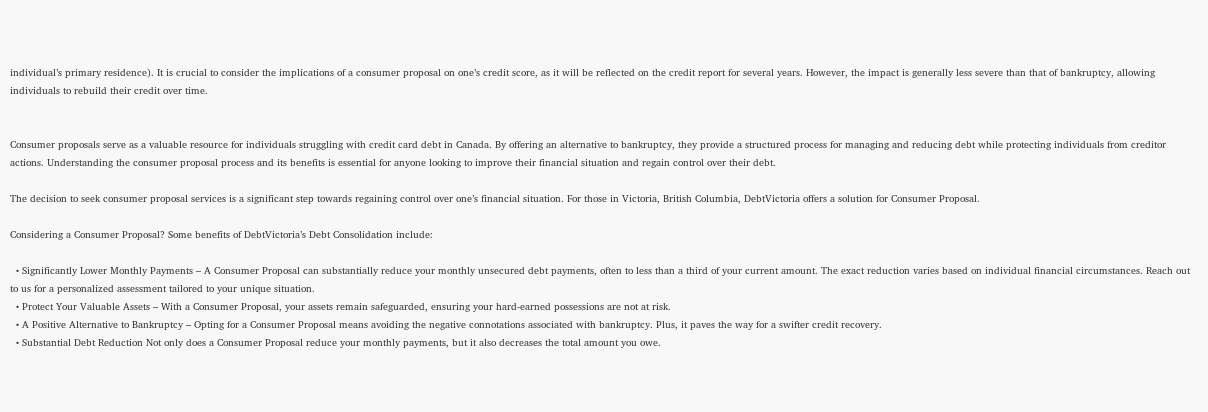individual’s primary residence). It is crucial to consider the implications of a consumer proposal on one’s credit score, as it will be reflected on the credit report for several years. However, the impact is generally less severe than that of bankruptcy, allowing individuals to rebuild their credit over time.


Consumer proposals serve as a valuable resource for individuals struggling with credit card debt in Canada. By offering an alternative to bankruptcy, they provide a structured process for managing and reducing debt while protecting individuals from creditor actions. Understanding the consumer proposal process and its benefits is essential for anyone looking to improve their financial situation and regain control over their debt.

The decision to seek consumer proposal services is a significant step towards regaining control over one’s financial situation. For those in Victoria, British Columbia, DebtVictoria offers a solution for Consumer Proposal.

Considering a Consumer Proposal? Some benefits of DebtVictoria’s Debt Consolidation include:

  • Significantly Lower Monthly Payments – A Consumer Proposal can substantially reduce your monthly unsecured debt payments, often to less than a third of your current amount. The exact reduction varies based on individual financial circumstances. Reach out to us for a personalized assessment tailored to your unique situation.
  • Protect Your Valuable Assets – With a Consumer Proposal, your assets remain safeguarded, ensuring your hard-earned possessions are not at risk.
  • A Positive Alternative to Bankruptcy – Opting for a Consumer Proposal means avoiding the negative connotations associated with bankruptcy. Plus, it paves the way for a swifter credit recovery.
  • Substantial Debt Reduction Not only does a Consumer Proposal reduce your monthly payments, but it also decreases the total amount you owe.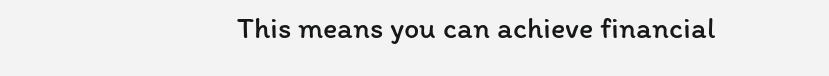This means you can achieve financial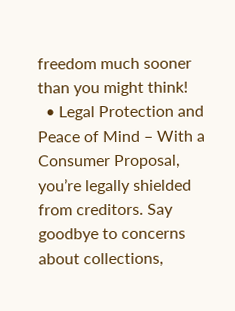freedom much sooner than you might think!
  • Legal Protection and Peace of Mind – With a Consumer Proposal, you’re legally shielded from creditors. Say goodbye to concerns about collections,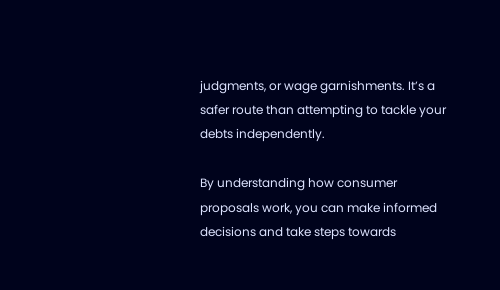judgments, or wage garnishments. It’s a safer route than attempting to tackle your debts independently.

By understanding how consumer proposals work, you can make informed decisions and take steps towards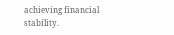achieving financial stability.